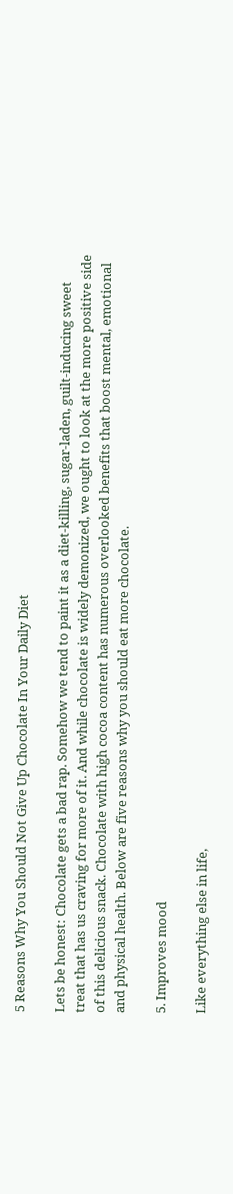5 Reasons Why You Should Not Give Up Chocolate In Your Daily Diet

Lets be honest: Chocolate gets a bad rap. Somehow we tend to paint it as a diet-killing, sugar-laden, guilt-inducing sweet treat that has us craving for more of it. And while chocolate is widely demonized, we ought to look at the more positive side of this delicious snack. Chocolate with high cocoa content has numerous overlooked benefits that boost mental, emotional and physical health. Below are five reasons why you should eat more chocolate.

5. Improves mood

Like everything else in life,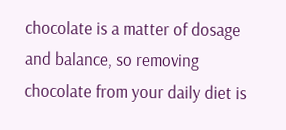chocolate is a matter of dosage and balance, so removing chocolate from your daily diet is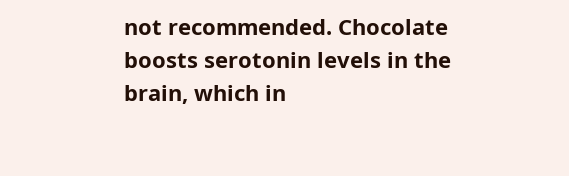not recommended. Chocolate boosts serotonin levels in the brain, which in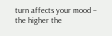turn affects your mood – the higher the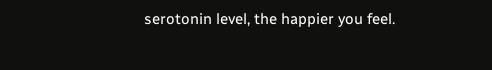serotonin level, the happier you feel.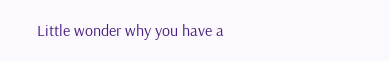Little wonder why you have a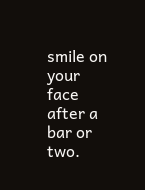smile on your face after a bar or two.